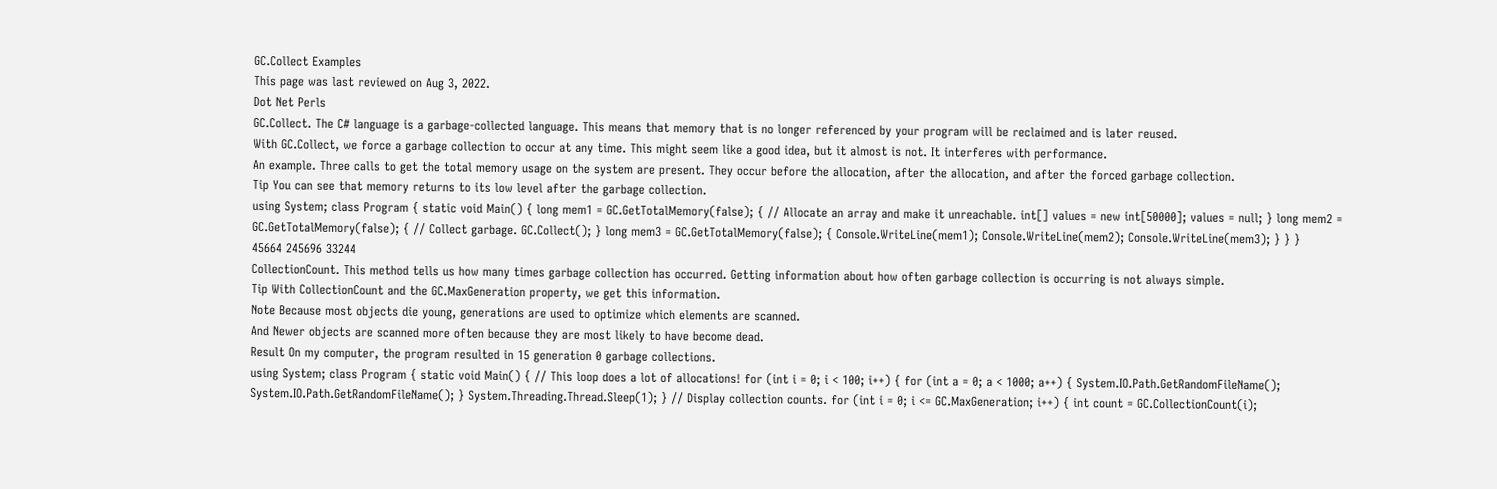GC.Collect Examples
This page was last reviewed on Aug 3, 2022.
Dot Net Perls
GC.Collect. The C# language is a garbage-collected language. This means that memory that is no longer referenced by your program will be reclaimed and is later reused.
With GC.Collect, we force a garbage collection to occur at any time. This might seem like a good idea, but it almost is not. It interferes with performance.
An example. Three calls to get the total memory usage on the system are present. They occur before the allocation, after the allocation, and after the forced garbage collection.
Tip You can see that memory returns to its low level after the garbage collection.
using System; class Program { static void Main() { long mem1 = GC.GetTotalMemory(false); { // Allocate an array and make it unreachable. int[] values = new int[50000]; values = null; } long mem2 = GC.GetTotalMemory(false); { // Collect garbage. GC.Collect(); } long mem3 = GC.GetTotalMemory(false); { Console.WriteLine(mem1); Console.WriteLine(mem2); Console.WriteLine(mem3); } } }
45664 245696 33244
CollectionCount. This method tells us how many times garbage collection has occurred. Getting information about how often garbage collection is occurring is not always simple.
Tip With CollectionCount and the GC.MaxGeneration property, we get this information.
Note Because most objects die young, generations are used to optimize which elements are scanned.
And Newer objects are scanned more often because they are most likely to have become dead.
Result On my computer, the program resulted in 15 generation 0 garbage collections.
using System; class Program { static void Main() { // This loop does a lot of allocations! for (int i = 0; i < 100; i++) { for (int a = 0; a < 1000; a++) { System.IO.Path.GetRandomFileName(); System.IO.Path.GetRandomFileName(); } System.Threading.Thread.Sleep(1); } // Display collection counts. for (int i = 0; i <= GC.MaxGeneration; i++) { int count = GC.CollectionCount(i);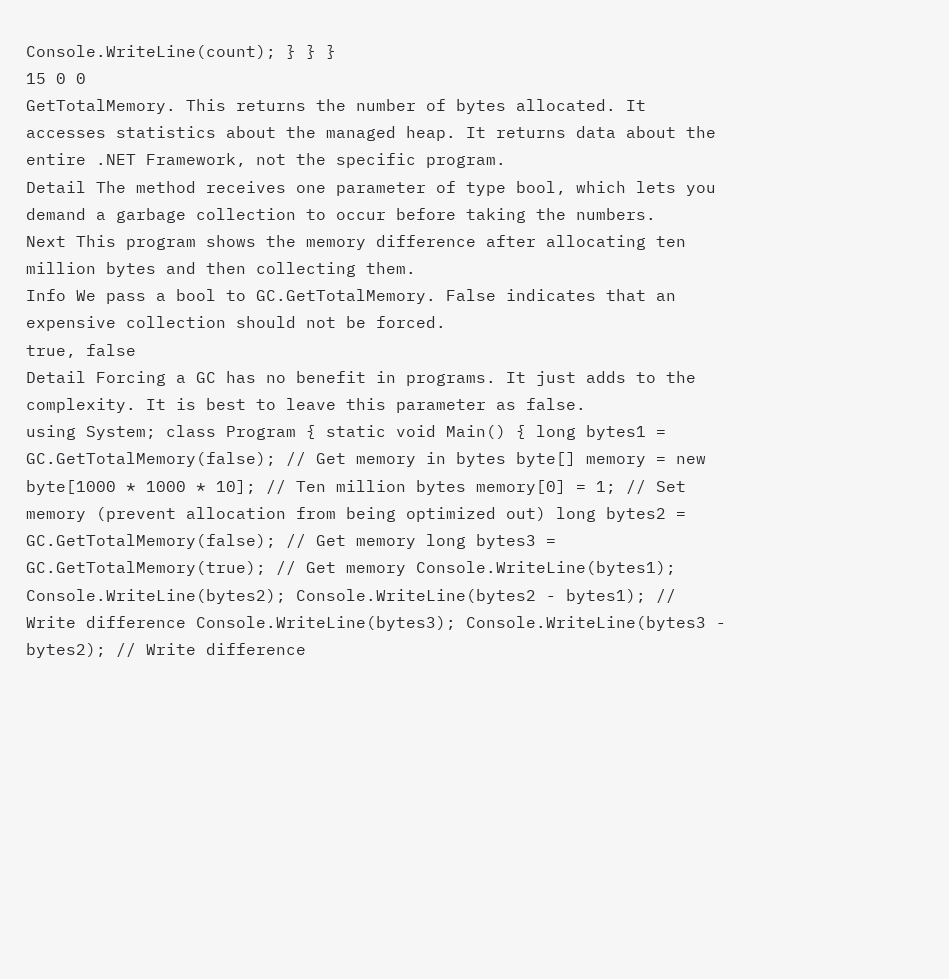Console.WriteLine(count); } } }
15 0 0
GetTotalMemory. This returns the number of bytes allocated. It accesses statistics about the managed heap. It returns data about the entire .NET Framework, not the specific program.
Detail The method receives one parameter of type bool, which lets you demand a garbage collection to occur before taking the numbers.
Next This program shows the memory difference after allocating ten million bytes and then collecting them.
Info We pass a bool to GC.GetTotalMemory. False indicates that an expensive collection should not be forced.
true, false
Detail Forcing a GC has no benefit in programs. It just adds to the complexity. It is best to leave this parameter as false.
using System; class Program { static void Main() { long bytes1 = GC.GetTotalMemory(false); // Get memory in bytes byte[] memory = new byte[1000 * 1000 * 10]; // Ten million bytes memory[0] = 1; // Set memory (prevent allocation from being optimized out) long bytes2 = GC.GetTotalMemory(false); // Get memory long bytes3 = GC.GetTotalMemory(true); // Get memory Console.WriteLine(bytes1); Console.WriteLine(bytes2); Console.WriteLine(bytes2 - bytes1); // Write difference Console.WriteLine(bytes3); Console.WriteLine(bytes3 - bytes2); // Write difference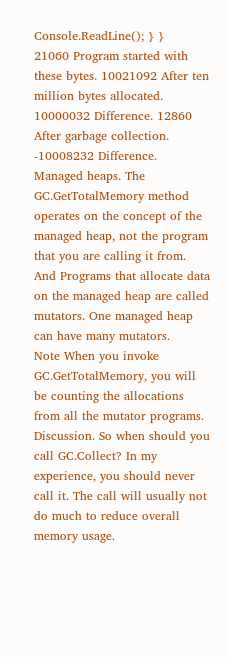Console.ReadLine(); } }
21060 Program started with these bytes. 10021092 After ten million bytes allocated. 10000032 Difference. 12860 After garbage collection. -10008232 Difference.
Managed heaps. The GC.GetTotalMemory method operates on the concept of the managed heap, not the program that you are calling it from.
And Programs that allocate data on the managed heap are called mutators. One managed heap can have many mutators.
Note When you invoke GC.GetTotalMemory, you will be counting the allocations from all the mutator programs.
Discussion. So when should you call GC.Collect? In my experience, you should never call it. The call will usually not do much to reduce overall memory usage.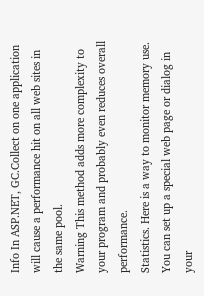Info In ASP.NET, GC.Collect on one application will cause a performance hit on all web sites in the same pool.
Warning This method adds more complexity to your program and probably even reduces overall performance.
Statistics. Here is a way to monitor memory use. You can set up a special web page or dialog in your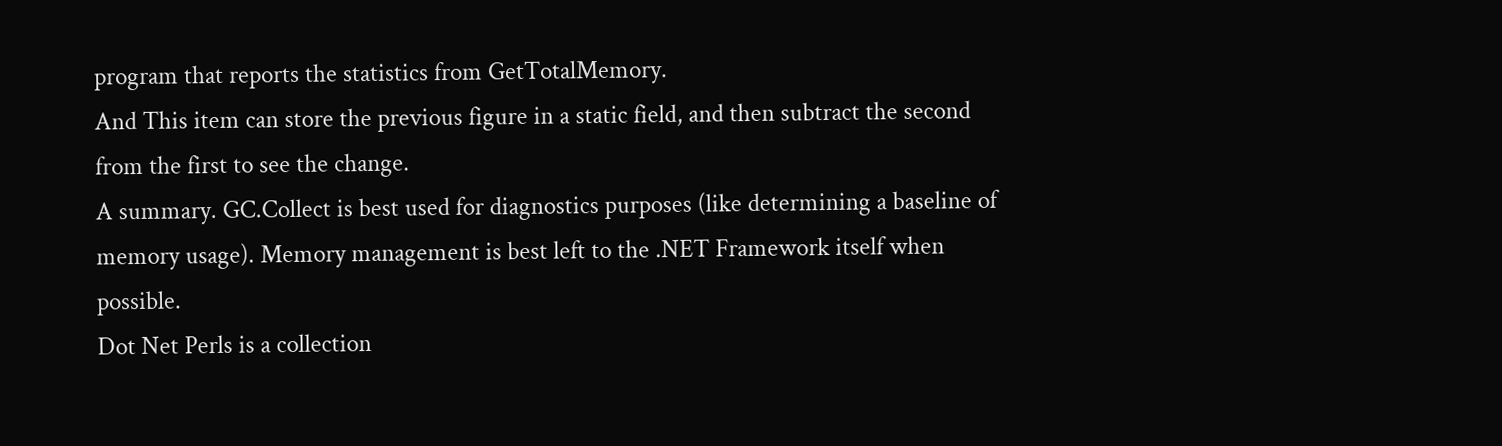program that reports the statistics from GetTotalMemory.
And This item can store the previous figure in a static field, and then subtract the second from the first to see the change.
A summary. GC.Collect is best used for diagnostics purposes (like determining a baseline of memory usage). Memory management is best left to the .NET Framework itself when possible.
Dot Net Perls is a collection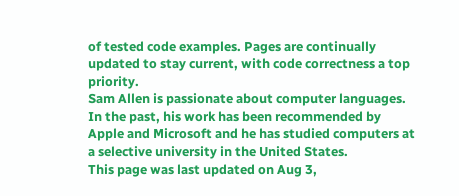of tested code examples. Pages are continually updated to stay current, with code correctness a top priority.
Sam Allen is passionate about computer languages. In the past, his work has been recommended by Apple and Microsoft and he has studied computers at a selective university in the United States.
This page was last updated on Aug 3,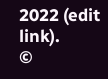2022 (edit link).
©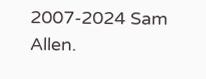2007-2024 Sam Allen.